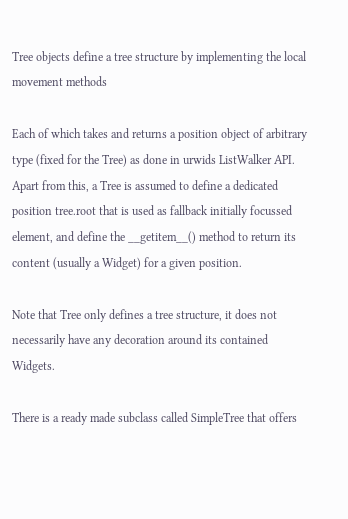Tree objects define a tree structure by implementing the local movement methods

Each of which takes and returns a position object of arbitrary type (fixed for the Tree) as done in urwids ListWalker API. Apart from this, a Tree is assumed to define a dedicated position tree.root that is used as fallback initially focussed element, and define the __getitem__() method to return its content (usually a Widget) for a given position.

Note that Tree only defines a tree structure, it does not necessarily have any decoration around its contained Widgets.

There is a ready made subclass called SimpleTree that offers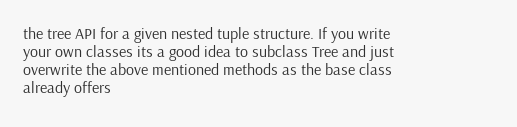the tree API for a given nested tuple structure. If you write your own classes its a good idea to subclass Tree and just overwrite the above mentioned methods as the base class already offers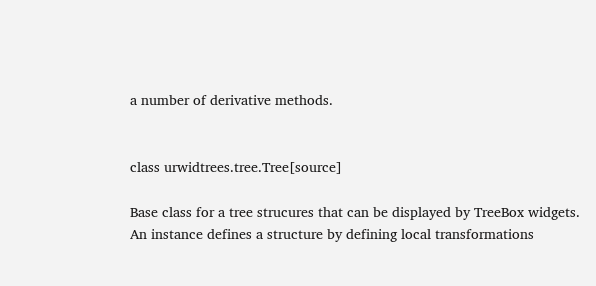a number of derivative methods.


class urwidtrees.tree.Tree[source]

Base class for a tree strucures that can be displayed by TreeBox widgets. An instance defines a structure by defining local transformations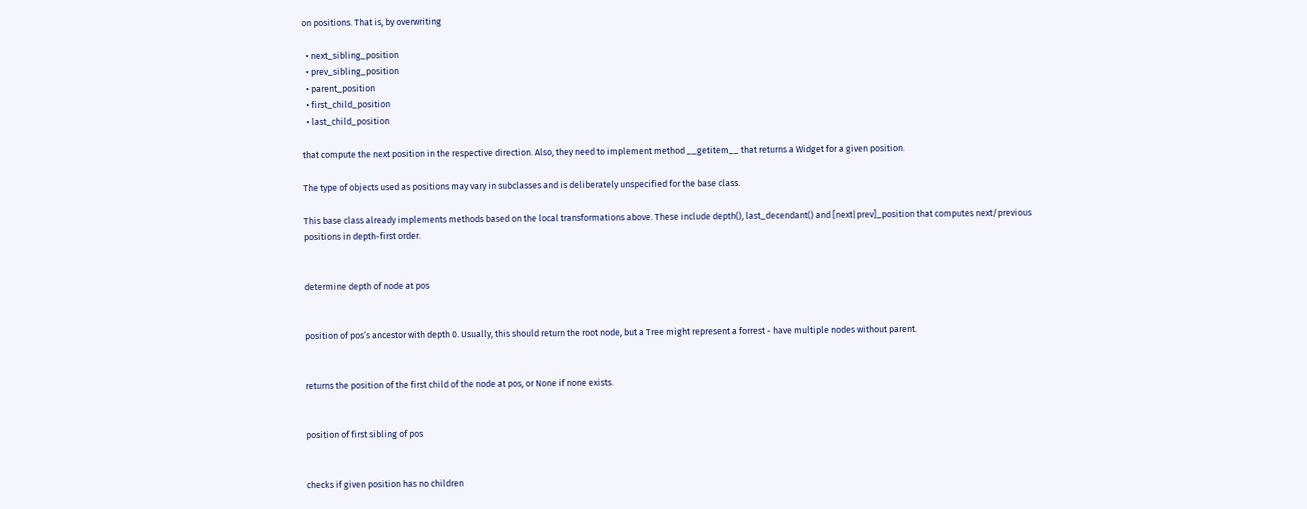on positions. That is, by overwriting

  • next_sibling_position
  • prev_sibling_position
  • parent_position
  • first_child_position
  • last_child_position

that compute the next position in the respective direction. Also, they need to implement method __getitem__ that returns a Widget for a given position.

The type of objects used as positions may vary in subclasses and is deliberately unspecified for the base class.

This base class already implements methods based on the local transformations above. These include depth(), last_decendant() and [next|prev]_position that computes next/previous positions in depth-first order.


determine depth of node at pos


position of pos’s ancestor with depth 0. Usually, this should return the root node, but a Tree might represent a forrest - have multiple nodes without parent.


returns the position of the first child of the node at pos, or None if none exists.


position of first sibling of pos


checks if given position has no children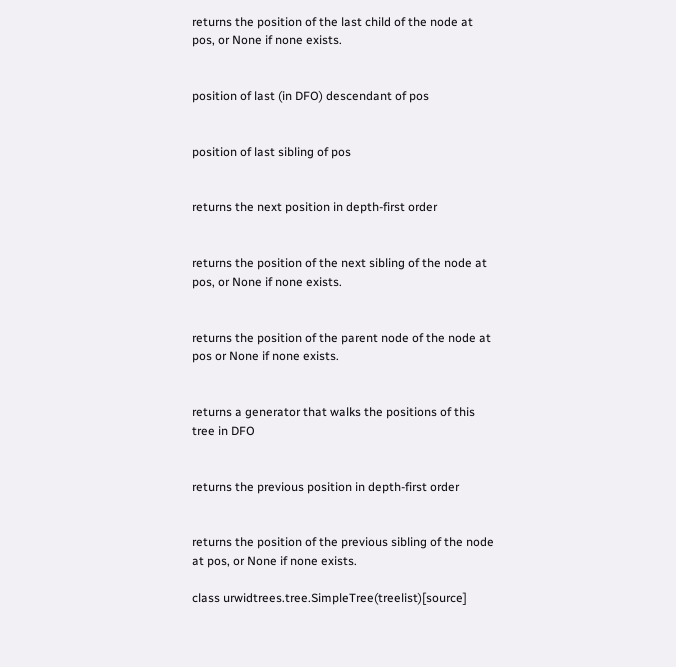returns the position of the last child of the node at pos, or None if none exists.


position of last (in DFO) descendant of pos


position of last sibling of pos


returns the next position in depth-first order


returns the position of the next sibling of the node at pos, or None if none exists.


returns the position of the parent node of the node at pos or None if none exists.


returns a generator that walks the positions of this tree in DFO


returns the previous position in depth-first order


returns the position of the previous sibling of the node at pos, or None if none exists.

class urwidtrees.tree.SimpleTree(treelist)[source]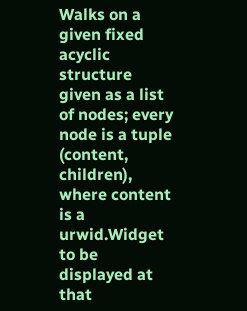Walks on a given fixed acyclic structure given as a list of nodes; every node is a tuple (content, children), where content is a urwid.Widget to be displayed at that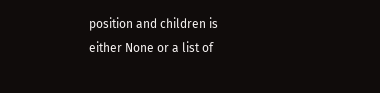position and children is either None or a list of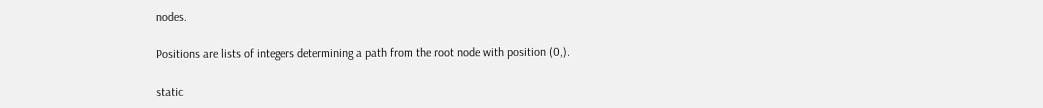nodes.

Positions are lists of integers determining a path from the root node with position (0,).

static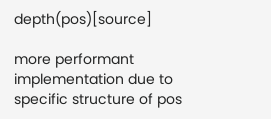depth(pos)[source]

more performant implementation due to specific structure of pos